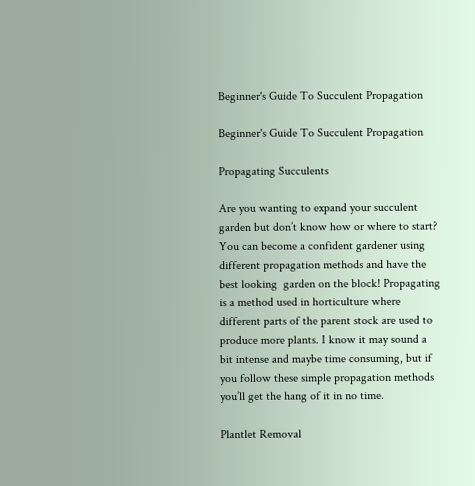Beginner's Guide To Succulent Propagation

Beginner's Guide To Succulent Propagation

Propagating Succulents

Are you wanting to expand your succulent garden but don’t know how or where to start? You can become a confident gardener using different propagation methods and have the best looking  garden on the block! Propagating is a method used in horticulture where different parts of the parent stock are used to produce more plants. I know it may sound a bit intense and maybe time consuming, but if you follow these simple propagation methods you’ll get the hang of it in no time.

Plantlet Removal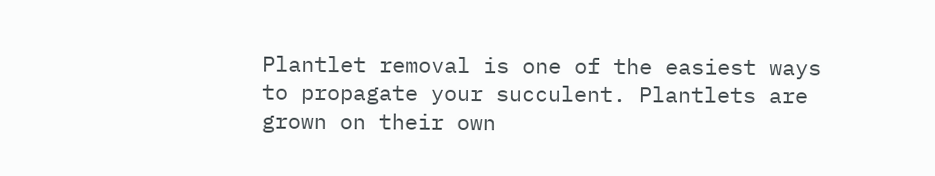Plantlet removal is one of the easiest ways to propagate your succulent. Plantlets are grown on their own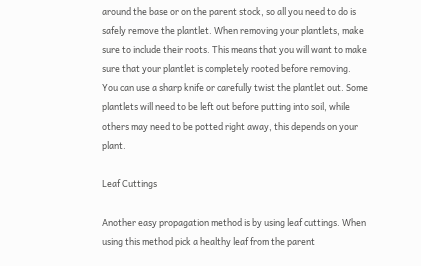around the base or on the parent stock, so all you need to do is safely remove the plantlet. When removing your plantlets, make sure to include their roots. This means that you will want to make sure that your plantlet is completely rooted before removing. You can use a sharp knife or carefully twist the plantlet out. Some plantlets will need to be left out before putting into soil, while others may need to be potted right away, this depends on your plant.

Leaf Cuttings

Another easy propagation method is by using leaf cuttings. When using this method pick a healthy leaf from the parent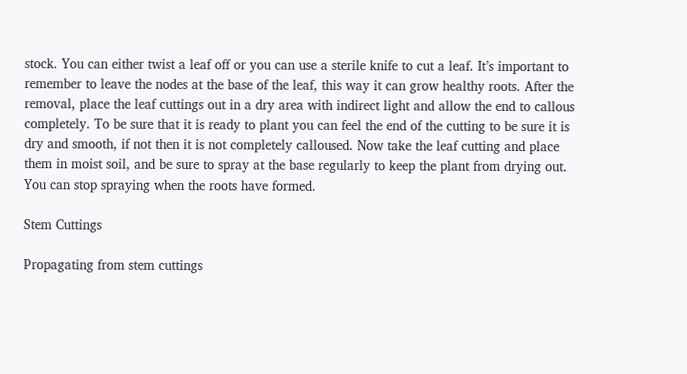stock. You can either twist a leaf off or you can use a sterile knife to cut a leaf. It’s important to remember to leave the nodes at the base of the leaf, this way it can grow healthy roots. After the removal, place the leaf cuttings out in a dry area with indirect light and allow the end to callous completely. To be sure that it is ready to plant you can feel the end of the cutting to be sure it is dry and smooth, if not then it is not completely calloused. Now take the leaf cutting and place them in moist soil, and be sure to spray at the base regularly to keep the plant from drying out. You can stop spraying when the roots have formed.

Stem Cuttings

Propagating from stem cuttings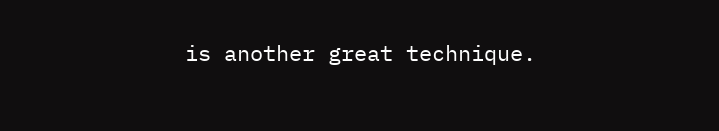is another great technique.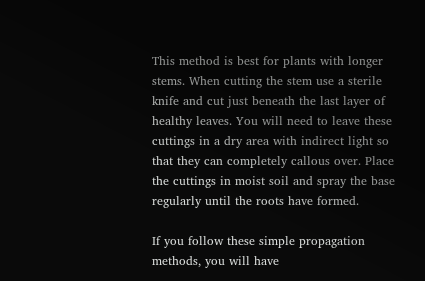This method is best for plants with longer stems. When cutting the stem use a sterile knife and cut just beneath the last layer of healthy leaves. You will need to leave these cuttings in a dry area with indirect light so that they can completely callous over. Place the cuttings in moist soil and spray the base regularly until the roots have formed.

If you follow these simple propagation methods, you will have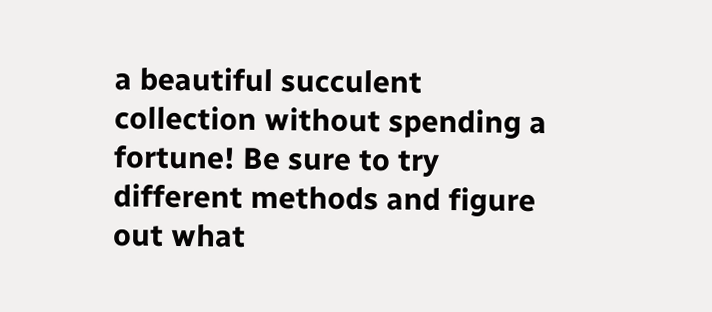a beautiful succulent collection without spending a fortune! Be sure to try different methods and figure out what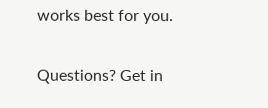works best for you.

Questions? Get in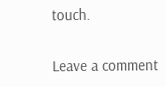touch.

Leave a comment